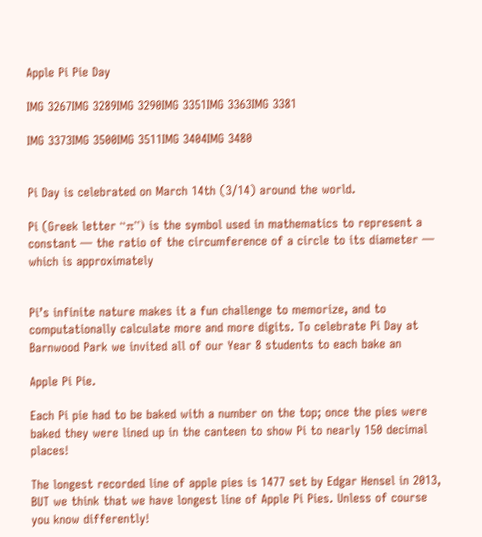Apple Pi Pie Day

IMG 3267IMG 3289IMG 3290IMG 3351IMG 3363IMG 3381

IMG 3373IMG 3500IMG 3511IMG 3404IMG 3480


Pi Day is celebrated on March 14th (3/14) around the world.

Pi (Greek letter “π”) is the symbol used in mathematics to represent a constant — the ratio of the circumference of a circle to its diameter — which is approximately


Pi’s infinite nature makes it a fun challenge to memorize, and to computationally calculate more and more digits. To celebrate Pi Day at Barnwood Park we invited all of our Year 8 students to each bake an

Apple Pi Pie.

Each Pi pie had to be baked with a number on the top; once the pies were baked they were lined up in the canteen to show Pi to nearly 150 decimal places!

The longest recorded line of apple pies is 1477 set by Edgar Hensel in 2013, BUT we think that we have longest line of Apple Pi Pies. Unless of course you know differently!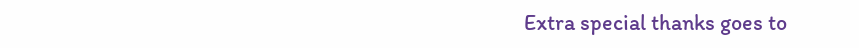Extra special thanks goes to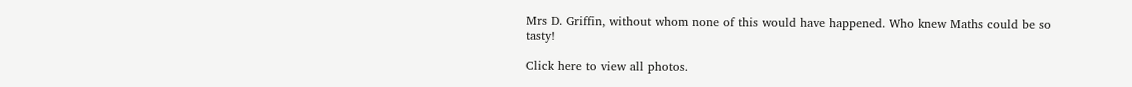Mrs D. Griffin, without whom none of this would have happened. Who knew Maths could be so tasty!

Click here to view all photos.